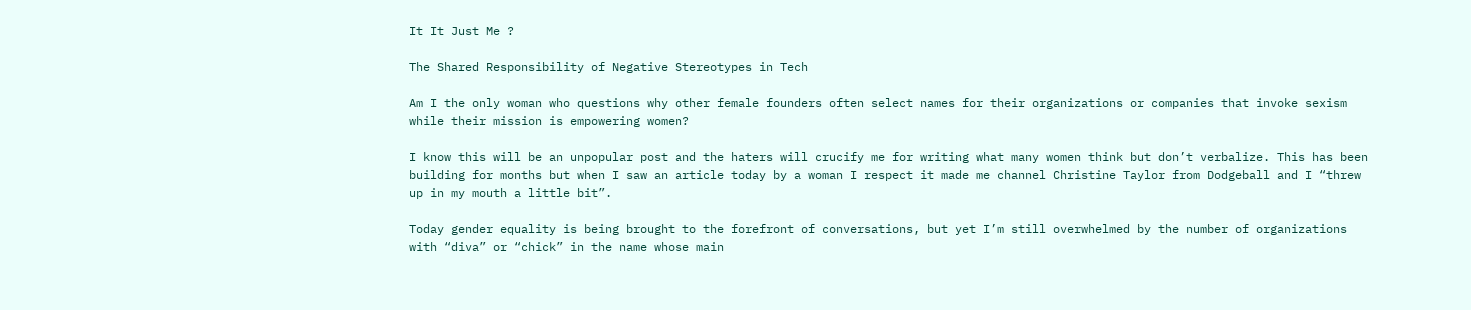It It Just Me ?

The Shared Responsibility of Negative Stereotypes in Tech

Am I the only woman who questions why other female founders often select names for their organizations or companies that invoke sexism while their mission is empowering women?

I know this will be an unpopular post and the haters will crucify me for writing what many women think but don’t verbalize. This has been building for months but when I saw an article today by a woman I respect it made me channel Christine Taylor from Dodgeball and I “threw up in my mouth a little bit”.

Today gender equality is being brought to the forefront of conversations, but yet I’m still overwhelmed by the number of organizations with “diva” or “chick” in the name whose main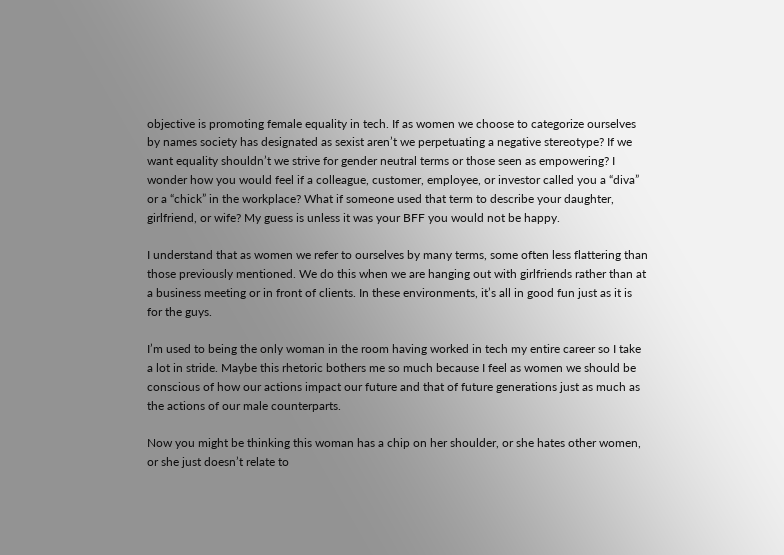objective is promoting female equality in tech. If as women we choose to categorize ourselves by names society has designated as sexist aren’t we perpetuating a negative stereotype? If we want equality shouldn’t we strive for gender neutral terms or those seen as empowering? I wonder how you would feel if a colleague, customer, employee, or investor called you a “diva” or a “chick” in the workplace? What if someone used that term to describe your daughter, girlfriend, or wife? My guess is unless it was your BFF you would not be happy.

I understand that as women we refer to ourselves by many terms, some often less flattering than those previously mentioned. We do this when we are hanging out with girlfriends rather than at a business meeting or in front of clients. In these environments, it’s all in good fun just as it is for the guys.

I’m used to being the only woman in the room having worked in tech my entire career so I take a lot in stride. Maybe this rhetoric bothers me so much because I feel as women we should be conscious of how our actions impact our future and that of future generations just as much as the actions of our male counterparts.

Now you might be thinking this woman has a chip on her shoulder, or she hates other women, or she just doesn’t relate to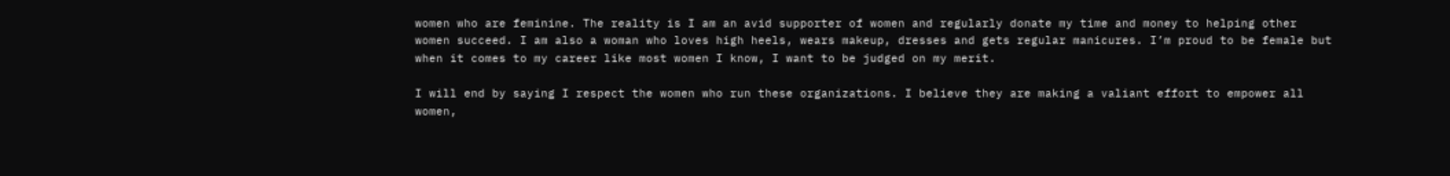women who are feminine. The reality is I am an avid supporter of women and regularly donate my time and money to helping other women succeed. I am also a woman who loves high heels, wears makeup, dresses and gets regular manicures. I’m proud to be female but when it comes to my career like most women I know, I want to be judged on my merit.

I will end by saying I respect the women who run these organizations. I believe they are making a valiant effort to empower all women,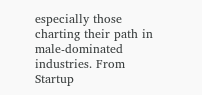especially those charting their path in male-dominated industries. From Startup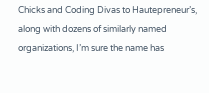Chicks and Coding Divas to Hautepreneur’s, along with dozens of similarly named organizations, I’m sure the name has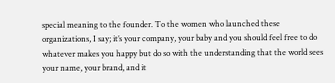special meaning to the founder. To the women who launched these organizations, I say; it’s your company, your baby and you should feel free to do whatever makes you happy but do so with the understanding that the world sees your name, your brand, and it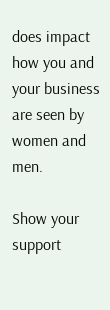does impact how you and your business are seen by women and men.

Show your support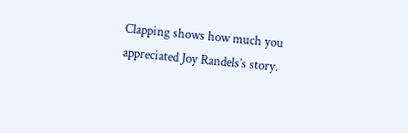Clapping shows how much you appreciated Joy Randels’s story.